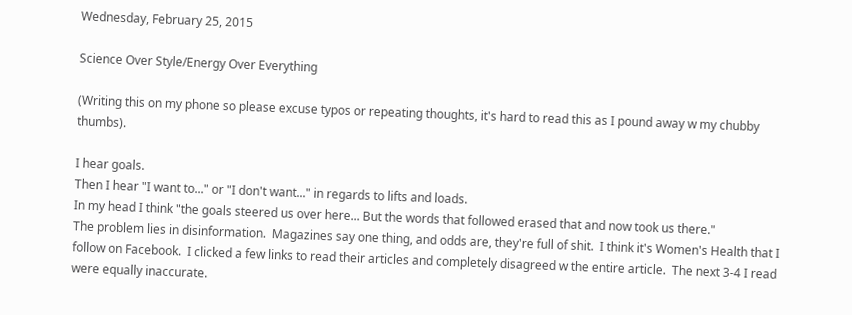Wednesday, February 25, 2015

Science Over Style/Energy Over Everything

(Writing this on my phone so please excuse typos or repeating thoughts, it's hard to read this as I pound away w my chubby thumbs).

I hear goals.
Then I hear "I want to..." or "I don't want..." in regards to lifts and loads.
In my head I think "the goals steered us over here... But the words that followed erased that and now took us there."
The problem lies in disinformation.  Magazines say one thing, and odds are, they're full of shit.  I think it's Women's Health that I follow on Facebook.  I clicked a few links to read their articles and completely disagreed w the entire article.  The next 3-4 I read were equally inaccurate.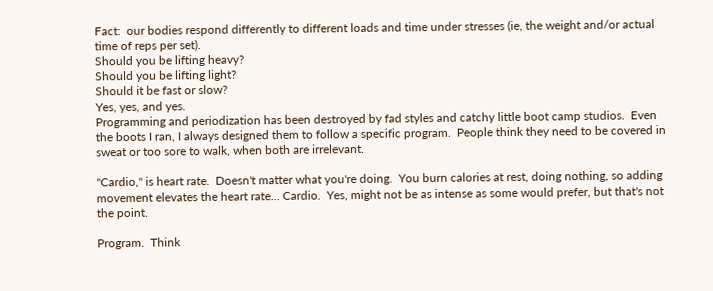Fact:  our bodies respond differently to different loads and time under stresses (ie, the weight and/or actual time of reps per set).
Should you be lifting heavy?
Should you be lifting light?
Should it be fast or slow?
Yes, yes, and yes.
Programming and periodization has been destroyed by fad styles and catchy little boot camp studios.  Even the boots I ran, I always designed them to follow a specific program.  People think they need to be covered in sweat or too sore to walk, when both are irrelevant.

"Cardio," is heart rate.  Doesn't matter what you're doing.  You burn calories at rest, doing nothing, so adding movement elevates the heart rate... Cardio.  Yes, might not be as intense as some would prefer, but that's not the point.

Program.  Think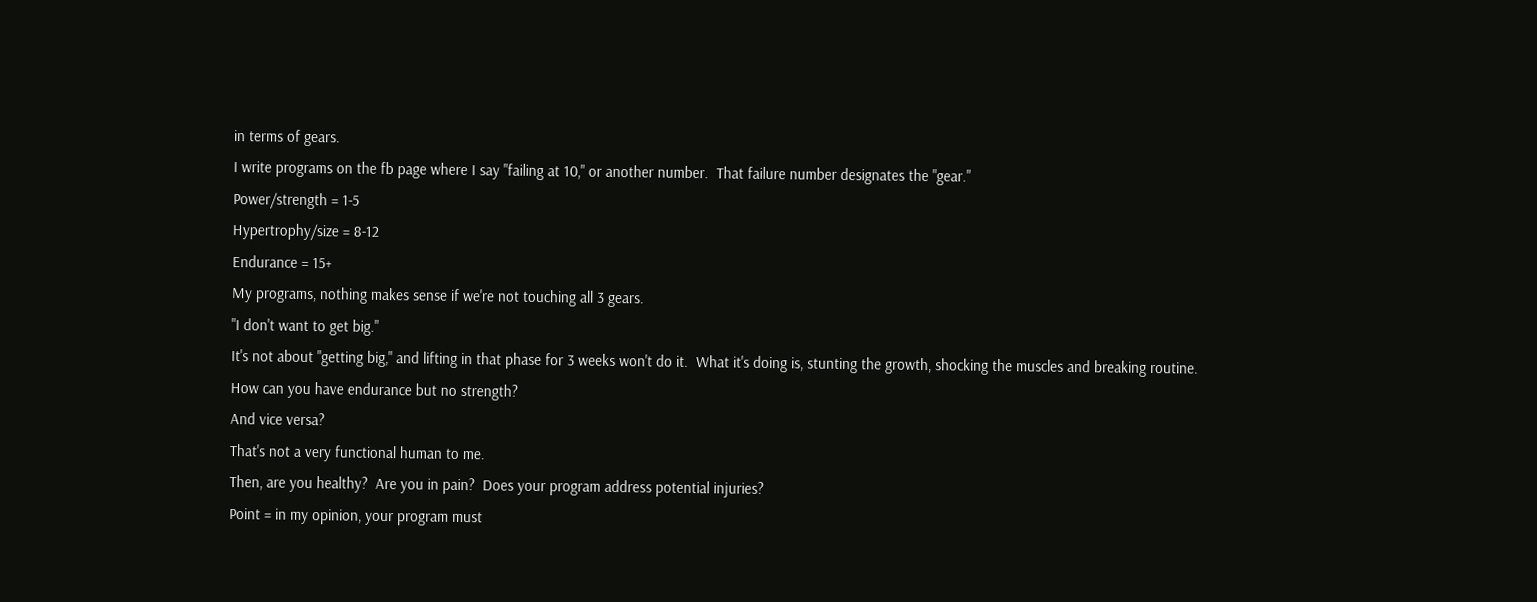in terms of gears.
I write programs on the fb page where I say "failing at 10," or another number.  That failure number designates the "gear."
Power/strength = 1-5
Hypertrophy/size = 8-12
Endurance = 15+
My programs, nothing makes sense if we're not touching all 3 gears.
"I don't want to get big."
It's not about "getting big," and lifting in that phase for 3 weeks won't do it.  What it's doing is, stunting the growth, shocking the muscles and breaking routine.
How can you have endurance but no strength?
And vice versa?
That's not a very functional human to me.
Then, are you healthy?  Are you in pain?  Does your program address potential injuries?
Point = in my opinion, your program must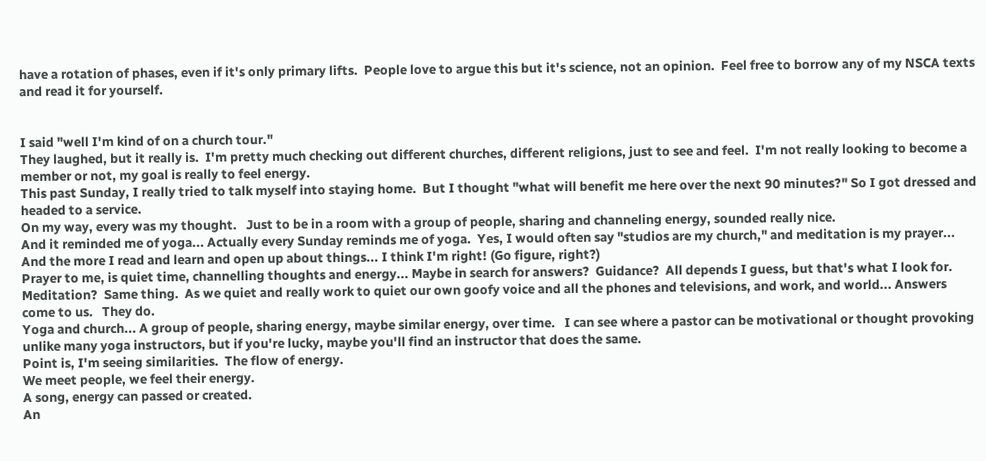have a rotation of phases, even if it's only primary lifts.  People love to argue this but it's science, not an opinion.  Feel free to borrow any of my NSCA texts and read it for yourself.


I said "well I'm kind of on a church tour."
They laughed, but it really is.  I'm pretty much checking out different churches, different religions, just to see and feel.  I'm not really looking to become a member or not, my goal is really to feel energy.
This past Sunday, I really tried to talk myself into staying home.  But I thought "what will benefit me here over the next 90 minutes?" So I got dressed and headed to a service.
On my way, every was my thought.   Just to be in a room with a group of people, sharing and channeling energy, sounded really nice.
And it reminded me of yoga... Actually every Sunday reminds me of yoga.  Yes, I would often say "studios are my church," and meditation is my prayer... And the more I read and learn and open up about things... I think I'm right! (Go figure, right?)
Prayer to me, is quiet time, channelling thoughts and energy... Maybe in search for answers?  Guidance?  All depends I guess, but that's what I look for.  Meditation?  Same thing.  As we quiet and really work to quiet our own goofy voice and all the phones and televisions, and work, and world... Answers come to us.   They do.
Yoga and church... A group of people, sharing energy, maybe similar energy, over time.   I can see where a pastor can be motivational or thought provoking unlike many yoga instructors, but if you're lucky, maybe you'll find an instructor that does the same.
Point is, I'm seeing similarities.  The flow of energy.
We meet people, we feel their energy.
A song, energy can passed or created.
An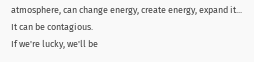atmosphere, can change energy, create energy, expand it... It can be contagious.
If we're lucky, we'll be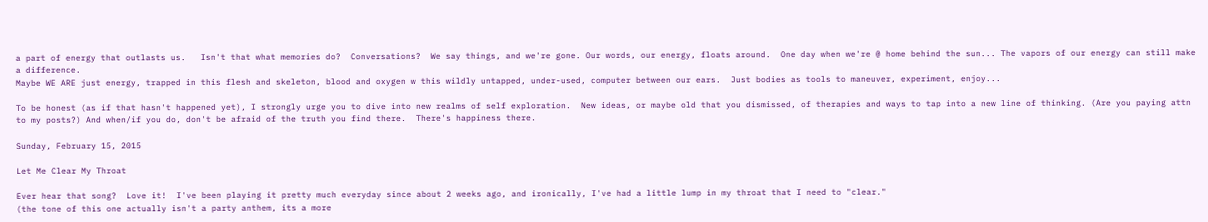a part of energy that outlasts us.   Isn't that what memories do?  Conversations?  We say things, and we're gone. Our words, our energy, floats around.  One day when we're @ home behind the sun... The vapors of our energy can still make a difference.
Maybe WE ARE just energy, trapped in this flesh and skeleton, blood and oxygen w this wildly untapped, under-used, computer between our ears.  Just bodies as tools to maneuver, experiment, enjoy...

To be honest (as if that hasn't happened yet), I strongly urge you to dive into new realms of self exploration.  New ideas, or maybe old that you dismissed, of therapies and ways to tap into a new line of thinking. (Are you paying attn to my posts?) And when/if you do, don't be afraid of the truth you find there.  There's happiness there.

Sunday, February 15, 2015

Let Me Clear My Throat

Ever hear that song?  Love it!  I've been playing it pretty much everyday since about 2 weeks ago, and ironically, I've had a little lump in my throat that I need to "clear."
(the tone of this one actually isn't a party anthem, its a more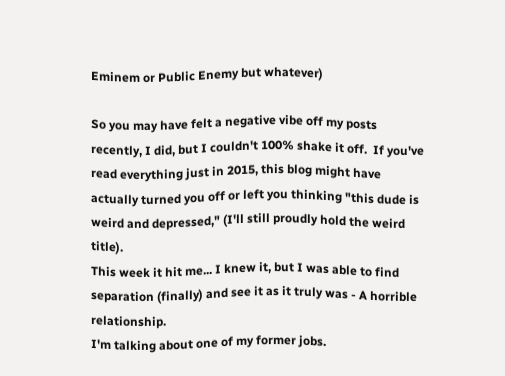Eminem or Public Enemy but whatever)

So you may have felt a negative vibe off my posts recently, I did, but I couldn't 100% shake it off.  If you've read everything just in 2015, this blog might have actually turned you off or left you thinking "this dude is weird and depressed," (I'll still proudly hold the weird title).
This week it hit me... I knew it, but I was able to find separation (finally) and see it as it truly was - A horrible relationship.
I'm talking about one of my former jobs.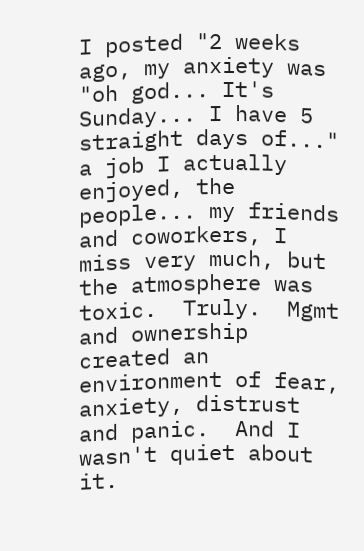I posted "2 weeks ago, my anxiety was "oh god... It's Sunday... I have 5 straight days of..." a job I actually enjoyed, the people... my friends and coworkers, I miss very much, but the atmosphere was toxic.  Truly.  Mgmt and ownership created an environment of fear, anxiety, distrust and panic.  And I wasn't quiet about it.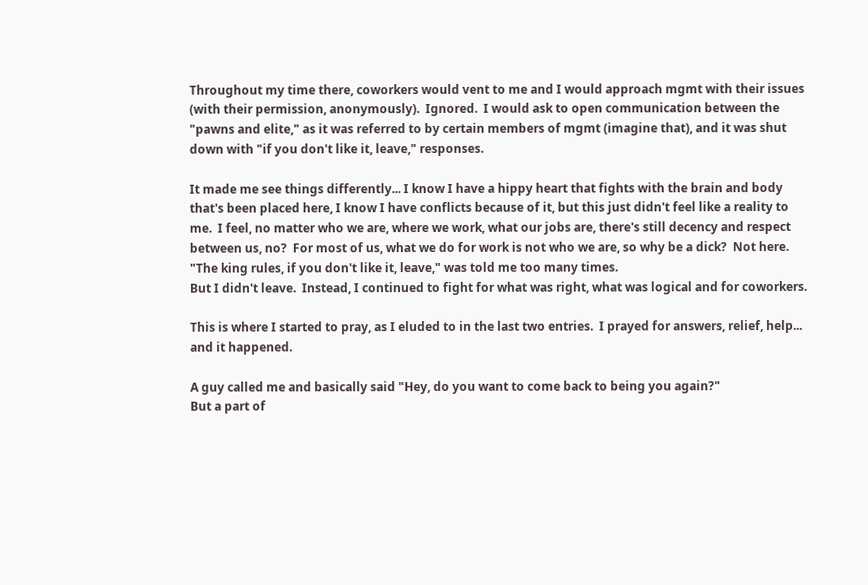Throughout my time there, coworkers would vent to me and I would approach mgmt with their issues (with their permission, anonymously).  Ignored.  I would ask to open communication between the "pawns and elite," as it was referred to by certain members of mgmt (imagine that), and it was shut down with "if you don't like it, leave," responses.

It made me see things differently... I know I have a hippy heart that fights with the brain and body that's been placed here, I know I have conflicts because of it, but this just didn't feel like a reality to me.  I feel, no matter who we are, where we work, what our jobs are, there's still decency and respect between us, no?  For most of us, what we do for work is not who we are, so why be a dick?  Not here.  "The king rules, if you don't like it, leave," was told me too many times.
But I didn't leave.  Instead, I continued to fight for what was right, what was logical and for coworkers.

This is where I started to pray, as I eluded to in the last two entries.  I prayed for answers, relief, help... and it happened.

A guy called me and basically said "Hey, do you want to come back to being you again?"
But a part of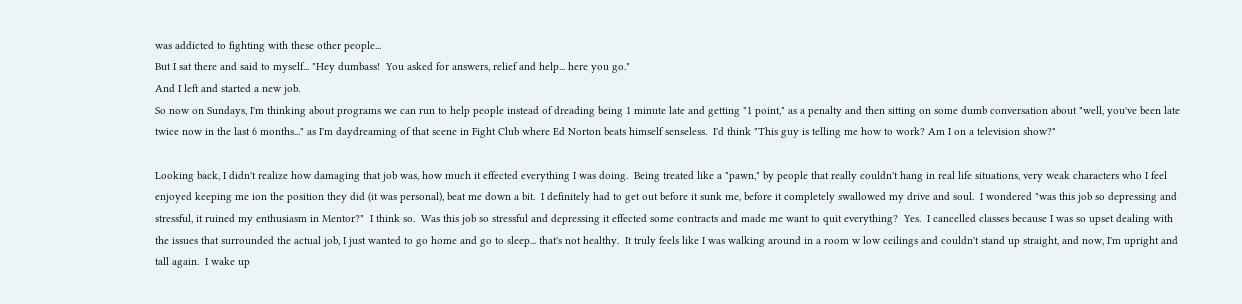was addicted to fighting with these other people...
But I sat there and said to myself... "Hey dumbass!  You asked for answers, relief and help... here you go."
And I left and started a new job.
So now on Sundays, I'm thinking about programs we can run to help people instead of dreading being 1 minute late and getting "1 point," as a penalty and then sitting on some dumb conversation about "well, you've been late twice now in the last 6 months..." as I'm daydreaming of that scene in Fight Club where Ed Norton beats himself senseless.  I'd think "This guy is telling me how to work? Am I on a television show?"

Looking back, I didn't realize how damaging that job was, how much it effected everything I was doing.  Being treated like a "pawn," by people that really couldn't hang in real life situations, very weak characters who I feel enjoyed keeping me ion the position they did (it was personal), beat me down a bit.  I definitely had to get out before it sunk me, before it completely swallowed my drive and soul.  I wondered "was this job so depressing and stressful, it ruined my enthusiasm in Mentor?"  I think so.  Was this job so stressful and depressing it effected some contracts and made me want to quit everything?  Yes.  I cancelled classes because I was so upset dealing with the issues that surrounded the actual job, I just wanted to go home and go to sleep... that's not healthy.  It truly feels like I was walking around in a room w low ceilings and couldn't stand up straight, and now, I'm upright and tall again.  I wake up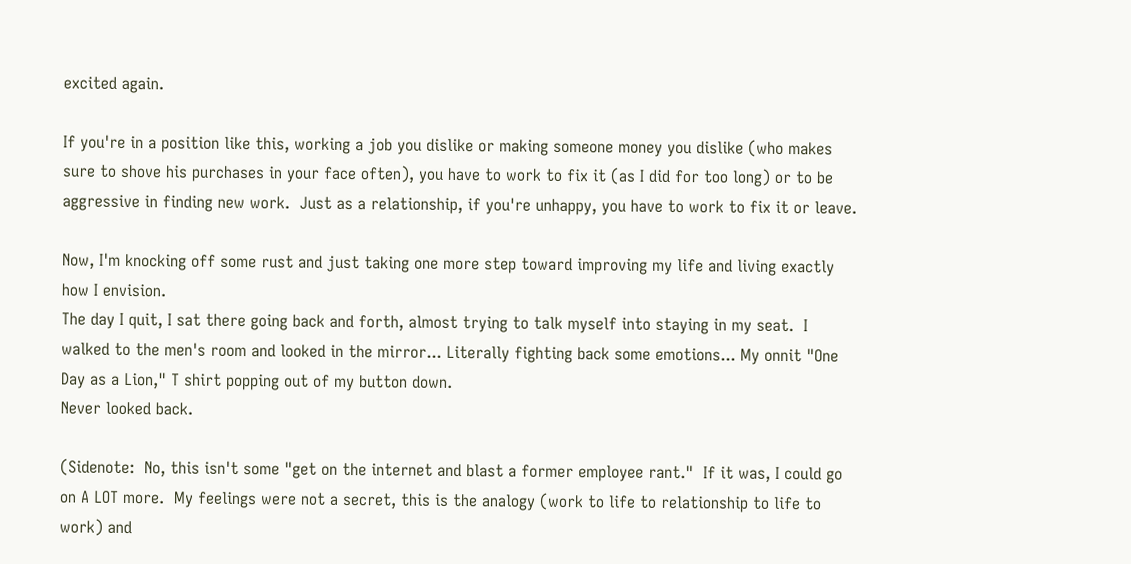excited again.

If you're in a position like this, working a job you dislike or making someone money you dislike (who makes sure to shove his purchases in your face often), you have to work to fix it (as I did for too long) or to be aggressive in finding new work.  Just as a relationship, if you're unhappy, you have to work to fix it or leave.

Now, I'm knocking off some rust and just taking one more step toward improving my life and living exactly how I envision.
The day I quit, I sat there going back and forth, almost trying to talk myself into staying in my seat.  I walked to the men's room and looked in the mirror... Literally fighting back some emotions... My onnit "One Day as a Lion," T shirt popping out of my button down.
Never looked back.

(Sidenote:  No, this isn't some "get on the internet and blast a former employee rant."  If it was, I could go on A LOT more.  My feelings were not a secret, this is the analogy (work to life to relationship to life to work) and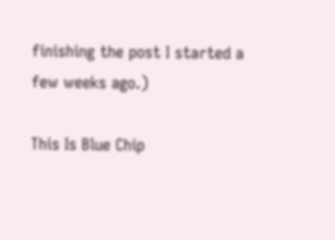finishing the post I started a few weeks ago.)

This Is Blue Chip